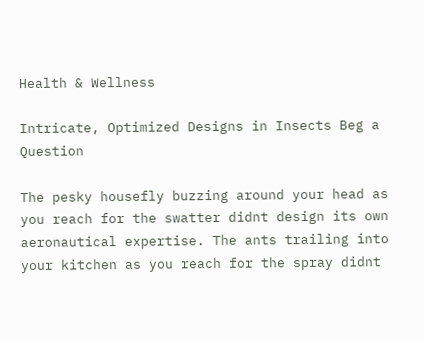Health & Wellness

Intricate, Optimized Designs in Insects Beg a Question

The pesky housefly buzzing around your head as you reach for the swatter didnt design its own aeronautical expertise. The ants trailing into your kitchen as you reach for the spray didnt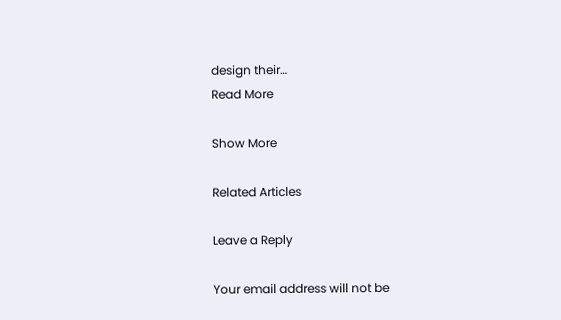design their…
Read More

Show More

Related Articles

Leave a Reply

Your email address will not be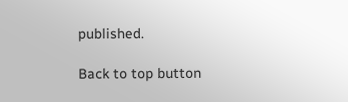published.

Back to top button